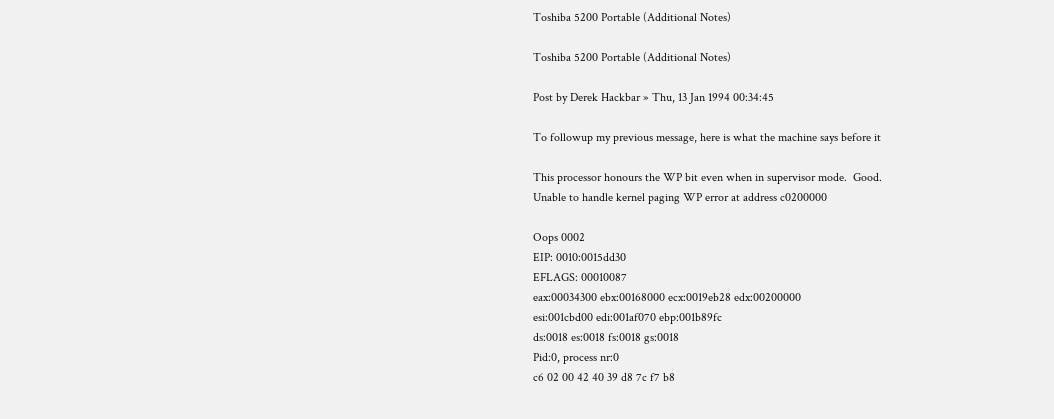Toshiba 5200 Portable (Additional Notes)

Toshiba 5200 Portable (Additional Notes)

Post by Derek Hackbar » Thu, 13 Jan 1994 00:34:45

To followup my previous message, here is what the machine says before it

This processor honours the WP bit even when in supervisor mode.  Good.
Unable to handle kernel paging WP error at address c0200000

Oops 0002
EIP: 0010:0015dd30
EFLAGS: 00010087
eax:00034300 ebx:00168000 ecx:0019eb28 edx:00200000
esi:001cbd00 edi:001af070 ebp:001b89fc
ds:0018 es:0018 fs:0018 gs:0018
Pid:0, process nr:0
c6 02 00 42 40 39 d8 7c f7 b8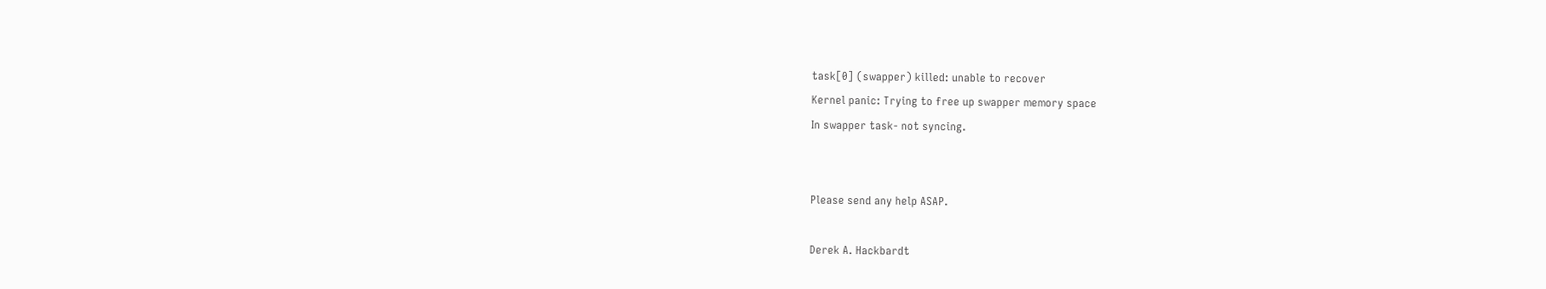task[0] (swapper) killed: unable to recover
Kernel panic: Trying to free up swapper memory space
In swapper task- not syncing.


Please send any help ASAP.

Derek A. Hackbardt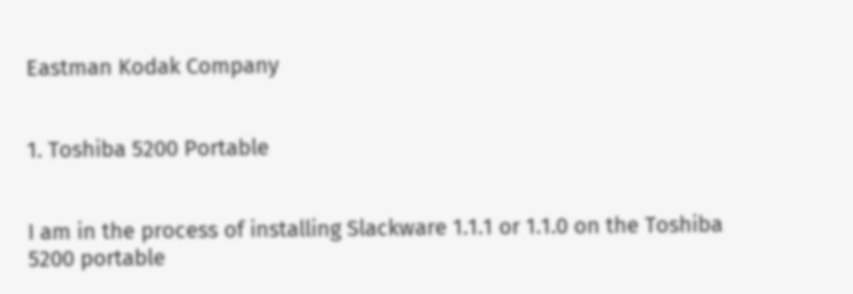Eastman Kodak Company


1. Toshiba 5200 Portable


I am in the process of installing Slackware 1.1.1 or 1.1.0 on the Toshiba
5200 portable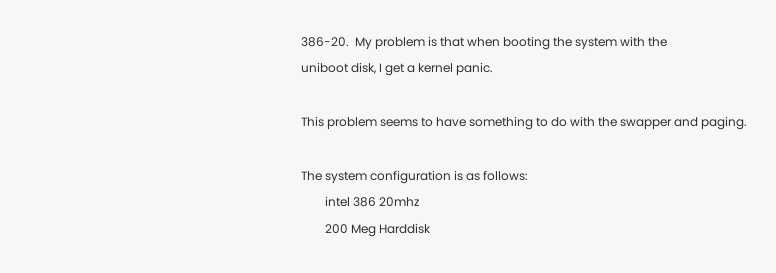386-20.  My problem is that when booting the system with the
uniboot disk, I get a kernel panic.

This problem seems to have something to do with the swapper and paging.

The system configuration is as follows:
        intel 386 20mhz
        200 Meg Harddisk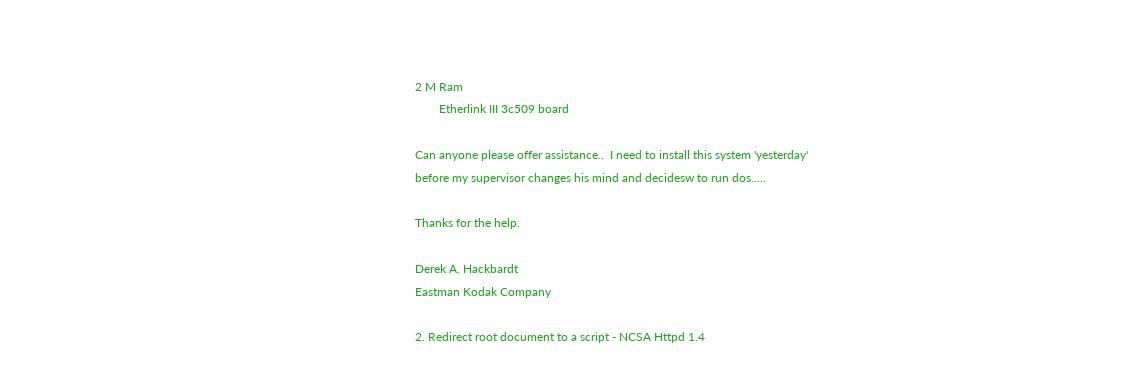2 M Ram
        Etherlink III 3c509 board

Can anyone please offer assistance..  I need to install this system 'yesterday'
before my supervisor changes his mind and decidesw to run dos.....

Thanks for the help.

Derek A. Hackbardt
Eastman Kodak Company

2. Redirect root document to a script - NCSA Httpd 1.4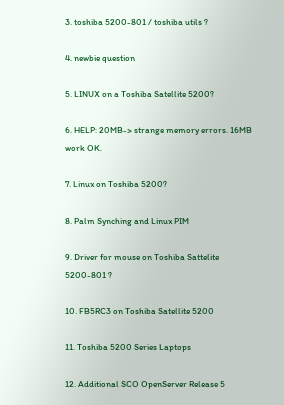3. toshiba 5200-801 / toshiba utils ?

4. newbie question

5. LINUX on a Toshiba Satellite 5200?

6. HELP: 20MB-> strange memory errors. 16MB work OK.

7. Linux on Toshiba 5200?

8. Palm Synching and Linux PIM

9. Driver for mouse on Toshiba Sattelite 5200-801 ?

10. FB5RC3 on Toshiba Satellite 5200

11. Toshiba 5200 Series Laptops

12. Additional SCO OpenServer Release 5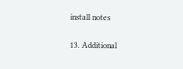install notes

13. Additional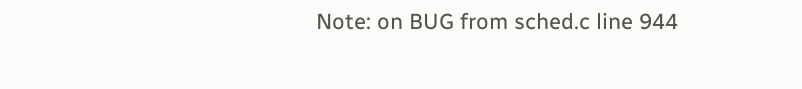Note: on BUG from sched.c line 944